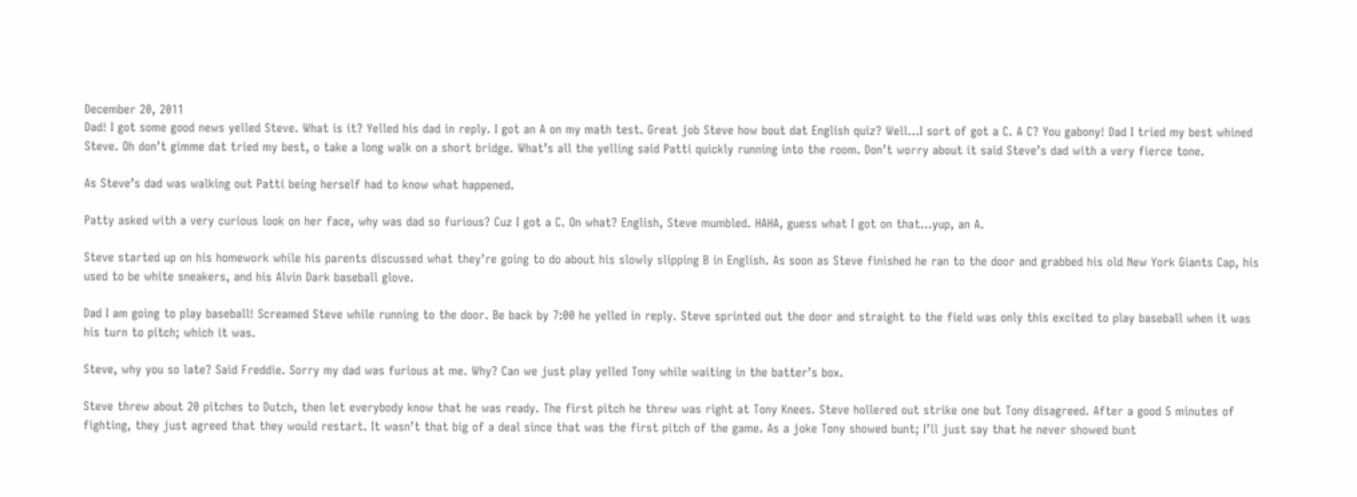December 20, 2011
Dad! I got some good news yelled Steve. What is it? Yelled his dad in reply. I got an A on my math test. Great job Steve how bout dat English quiz? Well…I sort of got a C. A C? You gabony! Dad I tried my best whined Steve. Oh don’t gimme dat tried my best, o take a long walk on a short bridge. What’s all the yelling said Patti quickly running into the room. Don’t worry about it said Steve’s dad with a very fierce tone.

As Steve’s dad was walking out Patti being herself had to know what happened.

Patty asked with a very curious look on her face, why was dad so furious? Cuz I got a C. On what? English, Steve mumbled. HAHA, guess what I got on that…yup, an A.

Steve started up on his homework while his parents discussed what they’re going to do about his slowly slipping B in English. As soon as Steve finished he ran to the door and grabbed his old New York Giants Cap, his used to be white sneakers, and his Alvin Dark baseball glove.

Dad I am going to play baseball! Screamed Steve while running to the door. Be back by 7:00 he yelled in reply. Steve sprinted out the door and straight to the field was only this excited to play baseball when it was his turn to pitch; which it was.

Steve, why you so late? Said Freddie. Sorry my dad was furious at me. Why? Can we just play yelled Tony while waiting in the batter’s box.

Steve threw about 20 pitches to Dutch, then let everybody know that he was ready. The first pitch he threw was right at Tony Knees. Steve hollered out strike one but Tony disagreed. After a good 5 minutes of fighting, they just agreed that they would restart. It wasn’t that big of a deal since that was the first pitch of the game. As a joke Tony showed bunt; I’ll just say that he never showed bunt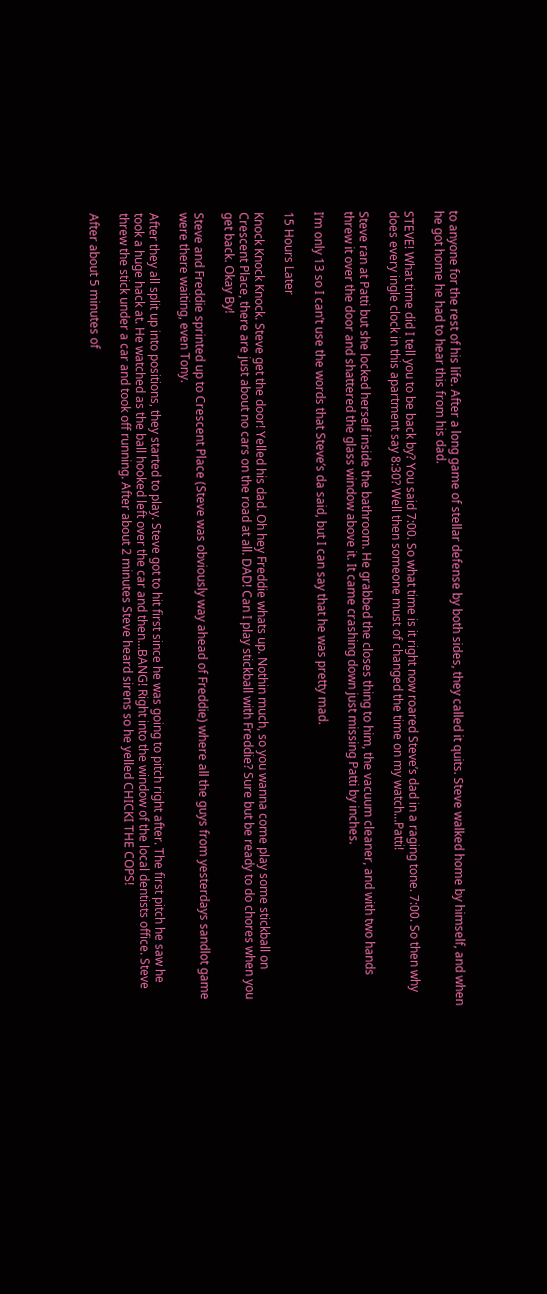to anyone for the rest of his life. After a long game of stellar defense by both sides, they called it quits. Steve walked home by himself, and when he got home he had to hear this from his dad.

STEVE! What time did I tell you to be back by? You said 7:00. So what time is it right now roared Steve’s dad in a raging tone. 7:00. So then why does every ingle clock in this apartment say 8:30? Well then someone must of changed the time on my watch…Patti!

Steve ran at Patti but she locked herself inside the bathroom. He grabbed the closes thing to him, the vacuum cleaner, and with two hands threw it over the door and shattered the glass window above it. It came crashing down just missing Patti by inches.

I’m only 13 so I can’t use the words that Steve’s da said, but I can say that he was pretty mad.

15 Hours Later

Knock Knock Knock. Steve get the door! Yelled his dad. Oh hey Freddie whats up. Nothin much, so you wanna come play some stickball on Crescent Place, there are just about no cars on the road at all. DAD! Can I play stickball with Freddie? Sure but be ready to do chores when you get back. Okay By!

Steve and Freddie sprinted up to Crescent Place (Steve was obviously way ahead of Freddie) where all the guys from yesterdays sandlot game were there waiting, even Tony.

After they all split up into positions, they started to play. Steve got to hit first since he was going to pitch right after. The first pitch he saw he took a huge hack at. He watched as the ball hooked left over the car and then…BANG! Right into the window of the local dentists office. Steve threw the stick under a car and took off running. After about 2 minutes Steve heard sirens so he yelled CHICKI THE COPS!

After about 5 minutes of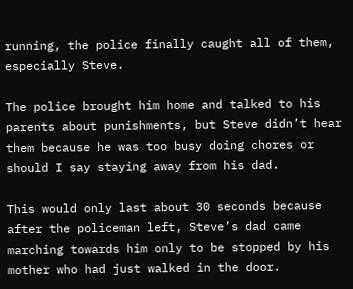running, the police finally caught all of them, especially Steve.

The police brought him home and talked to his parents about punishments, but Steve didn’t hear them because he was too busy doing chores or should I say staying away from his dad.

This would only last about 30 seconds because after the policeman left, Steve’s dad came marching towards him only to be stopped by his mother who had just walked in the door.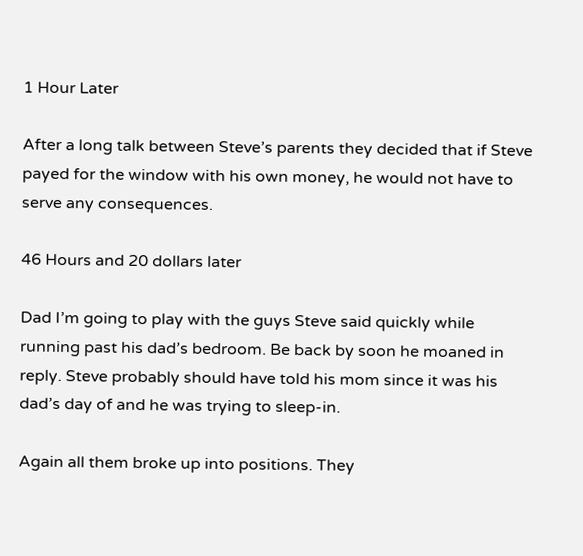1 Hour Later

After a long talk between Steve’s parents they decided that if Steve payed for the window with his own money, he would not have to serve any consequences.

46 Hours and 20 dollars later

Dad I’m going to play with the guys Steve said quickly while running past his dad’s bedroom. Be back by soon he moaned in reply. Steve probably should have told his mom since it was his dad’s day of and he was trying to sleep-in.

Again all them broke up into positions. They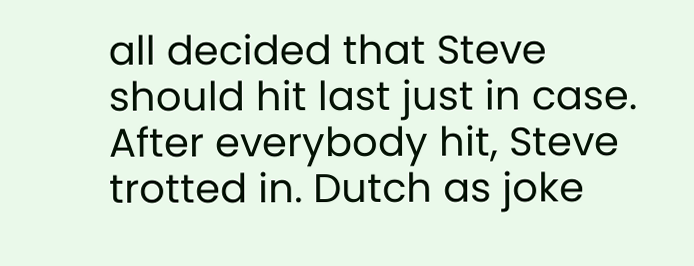all decided that Steve should hit last just in case. After everybody hit, Steve trotted in. Dutch as joke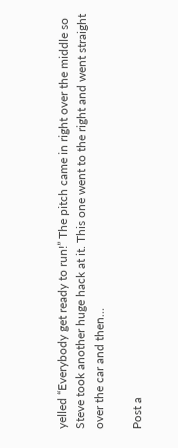yelled “Everybody get ready to run!” The pitch came in right over the middle so Steve took another huge hack at it. This one went to the right and went straight over the car and then…

Post a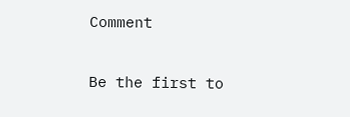Comment

Be the first to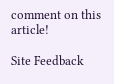comment on this article!

Site Feedback